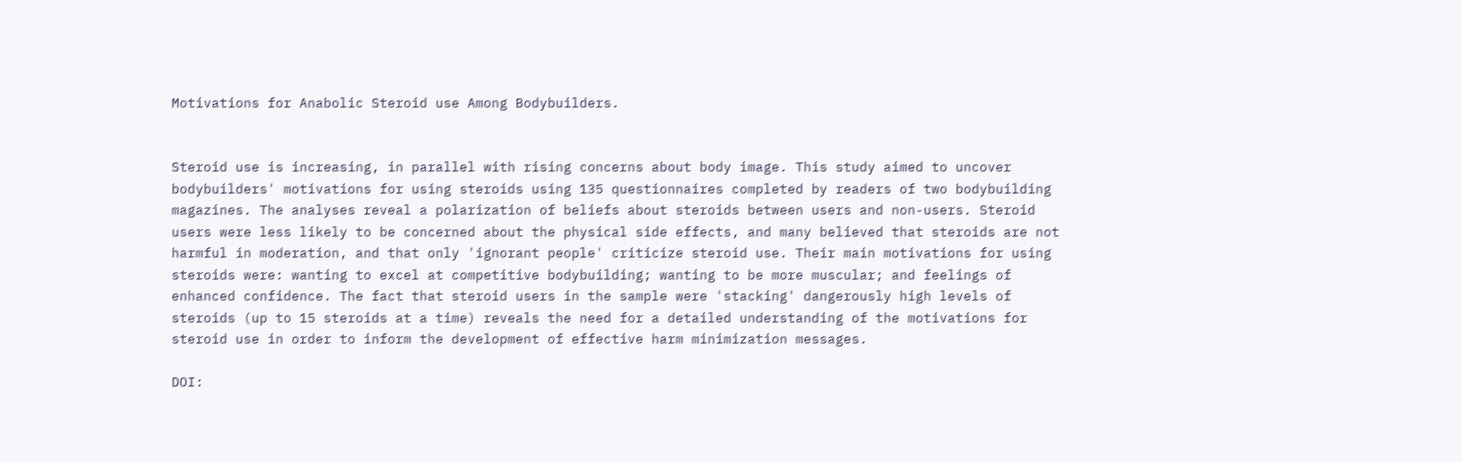Motivations for Anabolic Steroid use Among Bodybuilders.


Steroid use is increasing, in parallel with rising concerns about body image. This study aimed to uncover bodybuilders' motivations for using steroids using 135 questionnaires completed by readers of two bodybuilding magazines. The analyses reveal a polarization of beliefs about steroids between users and non-users. Steroid users were less likely to be concerned about the physical side effects, and many believed that steroids are not harmful in moderation, and that only 'ignorant people' criticize steroid use. Their main motivations for using steroids were: wanting to excel at competitive bodybuilding; wanting to be more muscular; and feelings of enhanced confidence. The fact that steroid users in the sample were 'stacking' dangerously high levels of steroids (up to 15 steroids at a time) reveals the need for a detailed understanding of the motivations for steroid use in order to inform the development of effective harm minimization messages.

DOI: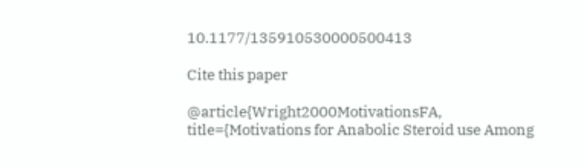10.1177/135910530000500413

Cite this paper

@article{Wright2000MotivationsFA, title={Motivations for Anabolic Steroid use Among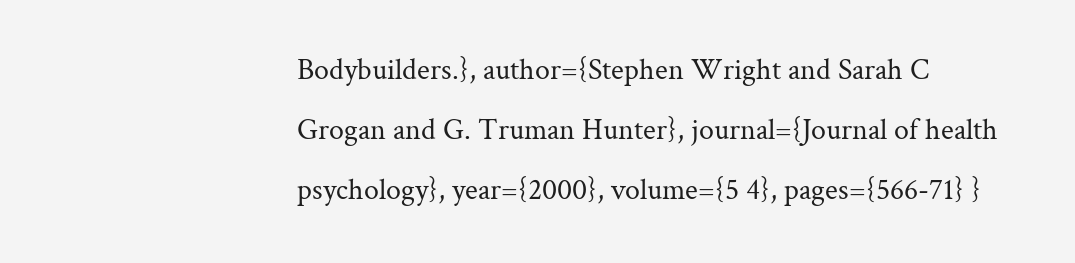Bodybuilders.}, author={Stephen Wright and Sarah C Grogan and G. Truman Hunter}, journal={Journal of health psychology}, year={2000}, volume={5 4}, pages={566-71} }